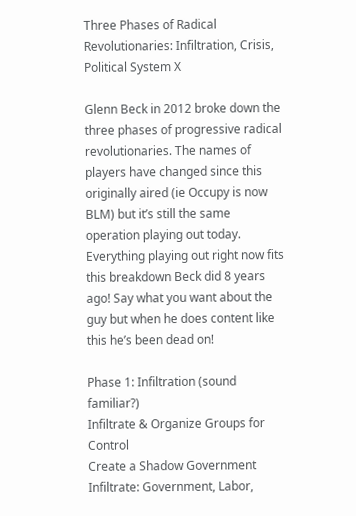Three Phases of Radical Revolutionaries: Infiltration, Crisis, Political System X

Glenn Beck in 2012 broke down the three phases of progressive radical revolutionaries. The names of players have changed since this originally aired (ie Occupy is now BLM) but it’s still the same operation playing out today. Everything playing out right now fits this breakdown Beck did 8 years ago! Say what you want about the guy but when he does content like this he’s been dead on!

Phase 1: Infiltration (sound familiar?)
Infiltrate & Organize Groups for Control
Create a Shadow Government
Infiltrate: Government, Labor,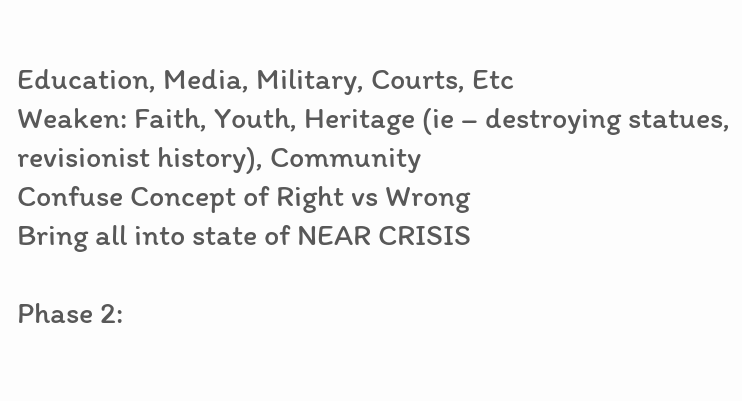Education, Media, Military, Courts, Etc
Weaken: Faith, Youth, Heritage (ie – destroying statues, revisionist history), Community
Confuse Concept of Right vs Wrong
Bring all into state of NEAR CRISIS

Phase 2: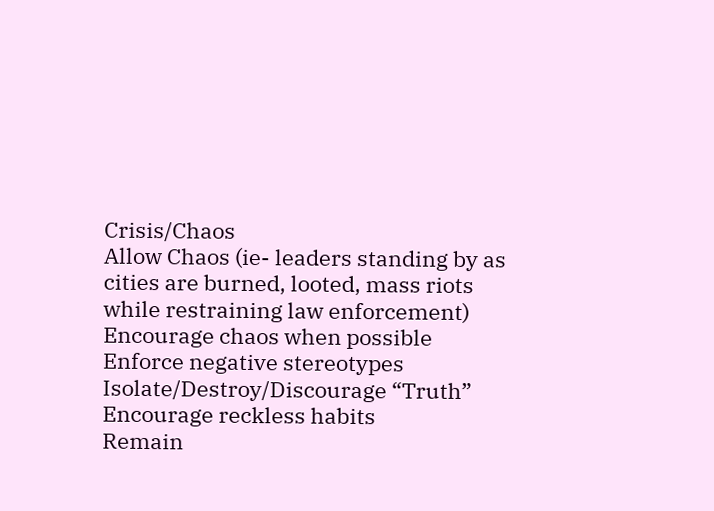Crisis/Chaos
Allow Chaos (ie- leaders standing by as cities are burned, looted, mass riots while restraining law enforcement)
Encourage chaos when possible
Enforce negative stereotypes
Isolate/Destroy/Discourage “Truth”
Encourage reckless habits
Remain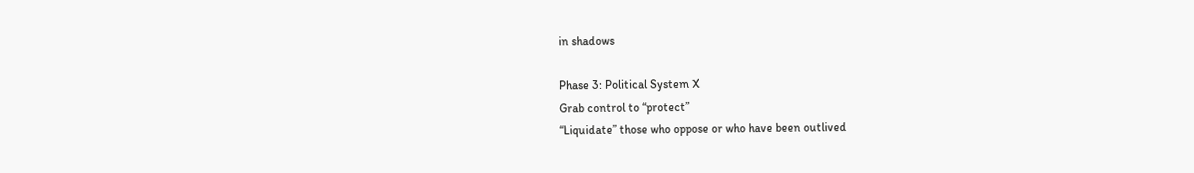in shadows

Phase 3: Political System X
Grab control to “protect”
“Liquidate” those who oppose or who have been outlived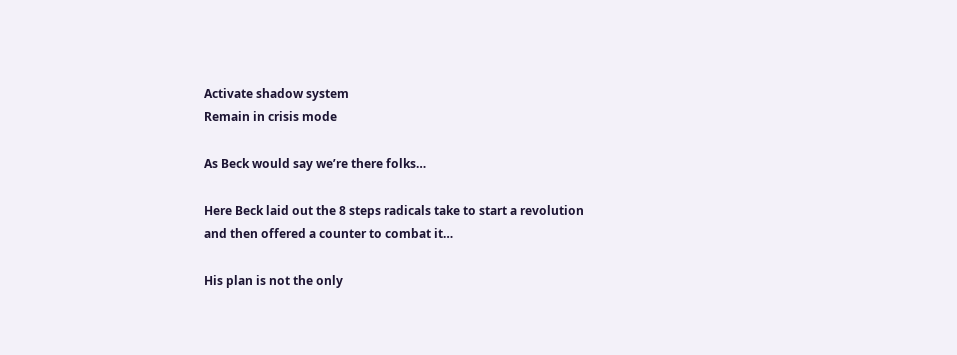Activate shadow system
Remain in crisis mode

As Beck would say we’re there folks…

Here Beck laid out the 8 steps radicals take to start a revolution and then offered a counter to combat it…

His plan is not the only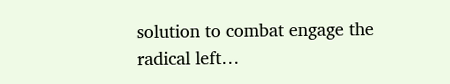solution to combat engage the radical left…